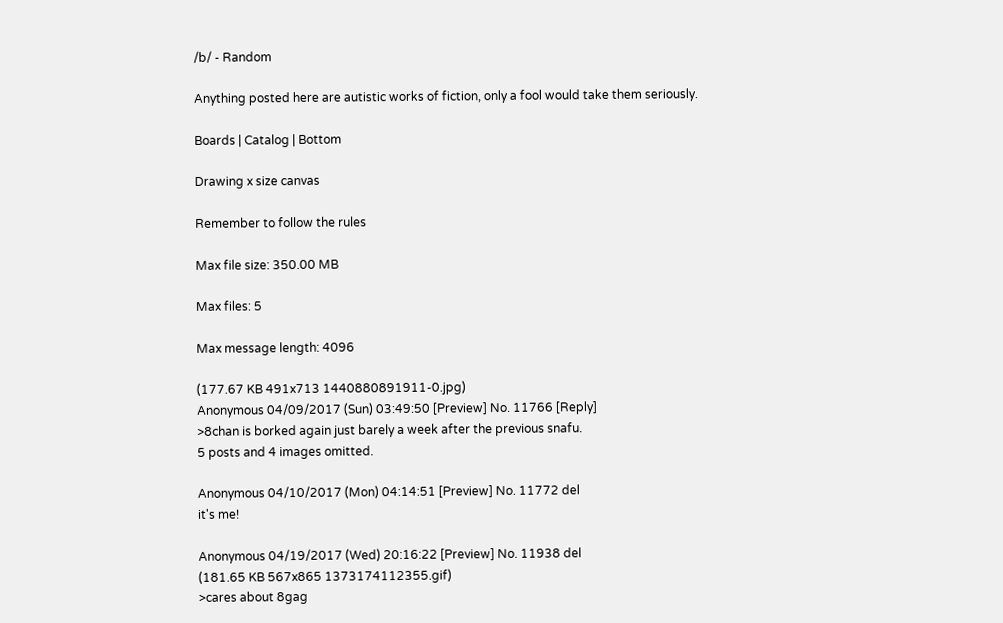/b/ - Random

Anything posted here are autistic works of fiction, only a fool would take them seriously.

Boards | Catalog | Bottom

Drawing x size canvas

Remember to follow the rules

Max file size: 350.00 MB

Max files: 5

Max message length: 4096

(177.67 KB 491x713 1440880891911-0.jpg)
Anonymous 04/09/2017 (Sun) 03:49:50 [Preview] No. 11766 [Reply]
>8chan is borked again just barely a week after the previous snafu.
5 posts and 4 images omitted.

Anonymous 04/10/2017 (Mon) 04:14:51 [Preview] No. 11772 del
it's me!

Anonymous 04/19/2017 (Wed) 20:16:22 [Preview] No. 11938 del
(181.65 KB 567x865 1373174112355.gif)
>cares about 8gag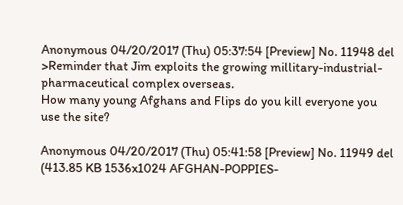Anonymous 04/20/2017 (Thu) 05:37:54 [Preview] No. 11948 del
>Reminder that Jim exploits the growing millitary-industrial-pharmaceutical complex overseas.
How many young Afghans and Flips do you kill everyone you use the site?

Anonymous 04/20/2017 (Thu) 05:41:58 [Preview] No. 11949 del
(413.85 KB 1536x1024 AFGHAN-POPPIES-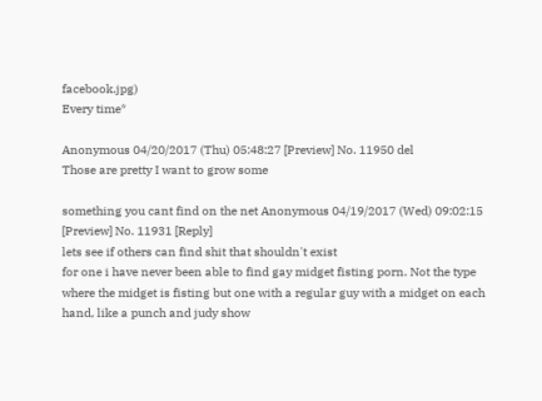facebook.jpg)
Every time*

Anonymous 04/20/2017 (Thu) 05:48:27 [Preview] No. 11950 del
Those are pretty I want to grow some

something you cant find on the net Anonymous 04/19/2017 (Wed) 09:02:15 [Preview] No. 11931 [Reply]
lets see if others can find shit that shouldn't exist
for one i have never been able to find gay midget fisting porn. Not the type where the midget is fisting but one with a regular guy with a midget on each hand, like a punch and judy show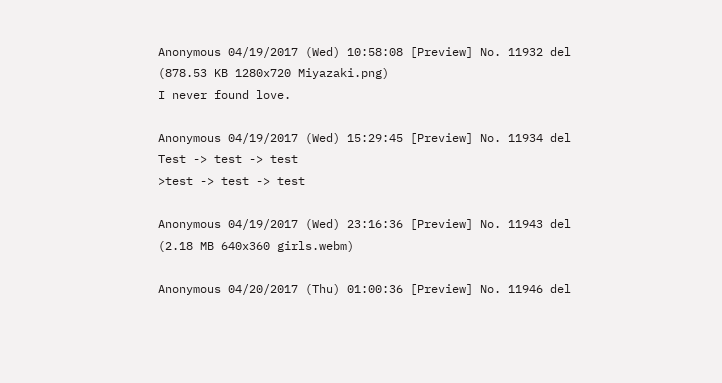Anonymous 04/19/2017 (Wed) 10:58:08 [Preview] No. 11932 del
(878.53 KB 1280x720 Miyazaki.png)
I never found love.

Anonymous 04/19/2017 (Wed) 15:29:45 [Preview] No. 11934 del
Test -> test -> test
>test -> test -> test

Anonymous 04/19/2017 (Wed) 23:16:36 [Preview] No. 11943 del
(2.18 MB 640x360 girls.webm)

Anonymous 04/20/2017 (Thu) 01:00:36 [Preview] No. 11946 del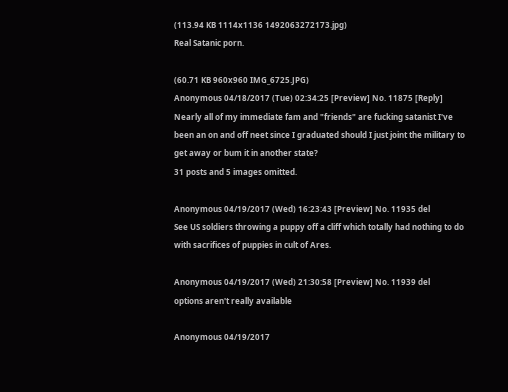(113.94 KB 1114x1136 1492063272173.jpg)
Real Satanic porn.

(60.71 KB 960x960 IMG_6725.JPG)
Anonymous 04/18/2017 (Tue) 02:34:25 [Preview] No. 11875 [Reply]
Nearly all of my immediate fam and "friends" are fucking satanist I've been an on and off neet since I graduated should I just joint the military to get away or bum it in another state?
31 posts and 5 images omitted.

Anonymous 04/19/2017 (Wed) 16:23:43 [Preview] No. 11935 del
See US soldiers throwing a puppy off a cliff which totally had nothing to do with sacrifices of puppies in cult of Ares.

Anonymous 04/19/2017 (Wed) 21:30:58 [Preview] No. 11939 del
options aren't really available

Anonymous 04/19/2017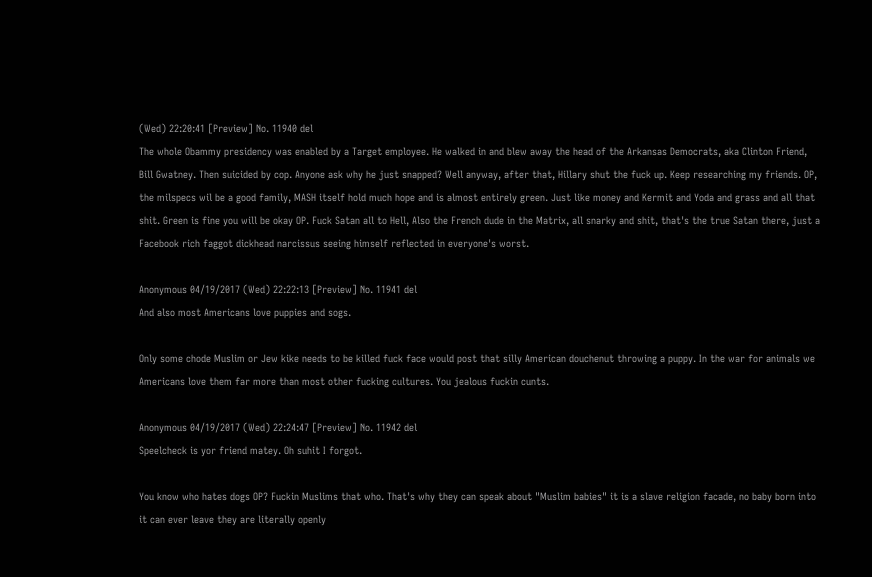(Wed) 22:20:41 [Preview] No. 11940 del
The whole Obammy presidency was enabled by a Target employee. He walked in and blew away the head of the Arkansas Democrats, aka Clinton Friend, Bill Gwatney. Then suicided by cop. Anyone ask why he just snapped? Well anyway, after that, Hillary shut the fuck up. Keep researching my friends. OP, the milspecs wil be a good family, MASH itself hold much hope and is almost entirely green. Just like money and Kermit and Yoda and grass and all that shit. Green is fine you will be okay OP. Fuck Satan all to Hell, Also the French dude in the Matrix, all snarky and shit, that's the true Satan there, just a Facebook rich faggot dickhead narcissus seeing himself reflected in everyone's worst.

Anonymous 04/19/2017 (Wed) 22:22:13 [Preview] No. 11941 del
And also most Americans love puppies and sogs.

Only some chode Muslim or Jew kike needs to be killed fuck face would post that silly American douchenut throwing a puppy. In the war for animals we Americans love them far more than most other fucking cultures. You jealous fuckin cunts.

Anonymous 04/19/2017 (Wed) 22:24:47 [Preview] No. 11942 del
Speelcheck is yor friend matey. Oh suhit I forgot.

You know who hates dogs OP? Fuckin Muslims that who. That's why they can speak about "Muslim babies" it is a slave religion facade, no baby born into it can ever leave they are literally openly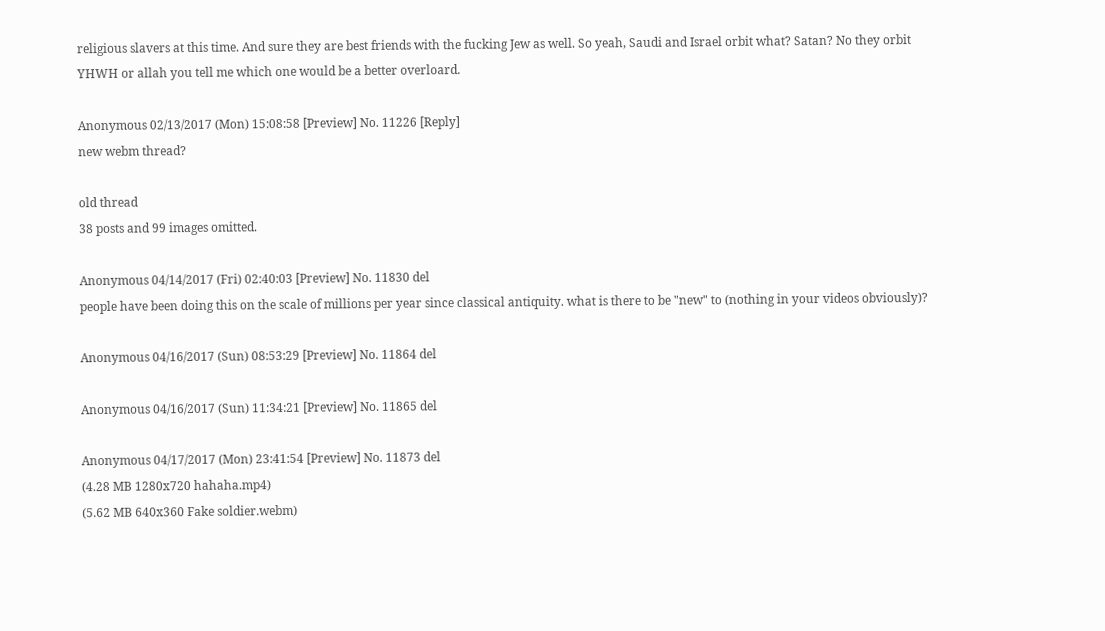religious slavers at this time. And sure they are best friends with the fucking Jew as well. So yeah, Saudi and Israel orbit what? Satan? No they orbit YHWH or allah you tell me which one would be a better overloard.

Anonymous 02/13/2017 (Mon) 15:08:58 [Preview] No. 11226 [Reply]
new webm thread?

old thread
38 posts and 99 images omitted.

Anonymous 04/14/2017 (Fri) 02:40:03 [Preview] No. 11830 del
people have been doing this on the scale of millions per year since classical antiquity. what is there to be "new" to (nothing in your videos obviously)?

Anonymous 04/16/2017 (Sun) 08:53:29 [Preview] No. 11864 del

Anonymous 04/16/2017 (Sun) 11:34:21 [Preview] No. 11865 del

Anonymous 04/17/2017 (Mon) 23:41:54 [Preview] No. 11873 del
(4.28 MB 1280x720 hahaha.mp4)
(5.62 MB 640x360 Fake soldier.webm)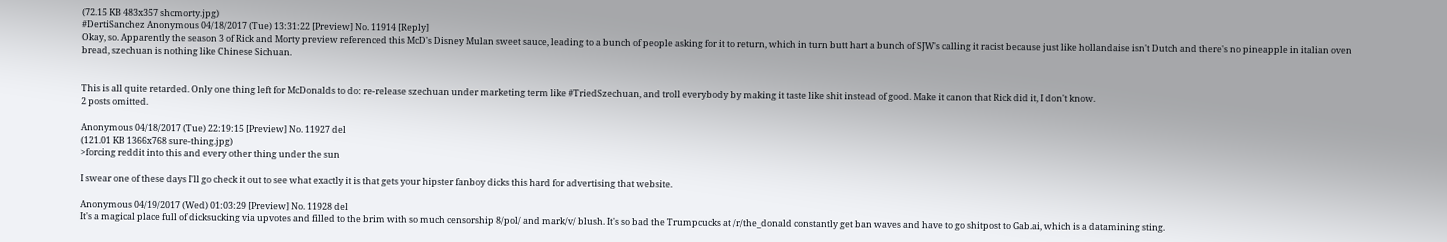(72.15 KB 483x357 shcmorty.jpg)
#DertiSanchez Anonymous 04/18/2017 (Tue) 13:31:22 [Preview] No. 11914 [Reply]
Okay, so. Apparently the season 3 of Rick and Morty preview referenced this McD's Disney Mulan sweet sauce, leading to a bunch of people asking for it to return, which in turn butt hart a bunch of SJW's calling it racist because just like hollandaise isn't Dutch and there's no pineapple in italian oven bread, szechuan is nothing like Chinese Sichuan.


This is all quite retarded. Only one thing left for McDonalds to do: re-release szechuan under marketing term like #TriedSzechuan, and troll everybody by making it taste like shit instead of good. Make it canon that Rick did it, I don't know.
2 posts omitted.

Anonymous 04/18/2017 (Tue) 22:19:15 [Preview] No. 11927 del
(121.01 KB 1366x768 sure-thing.jpg)
>forcing reddit into this and every other thing under the sun

I swear one of these days I'll go check it out to see what exactly it is that gets your hipster fanboy dicks this hard for advertising that website.

Anonymous 04/19/2017 (Wed) 01:03:29 [Preview] No. 11928 del
It's a magical place full of dicksucking via upvotes and filled to the brim with so much censorship 8/pol/ and mark/v/ blush. It's so bad the Trumpcucks at /r/the_donald constantly get ban waves and have to go shitpost to Gab.ai, which is a datamining sting.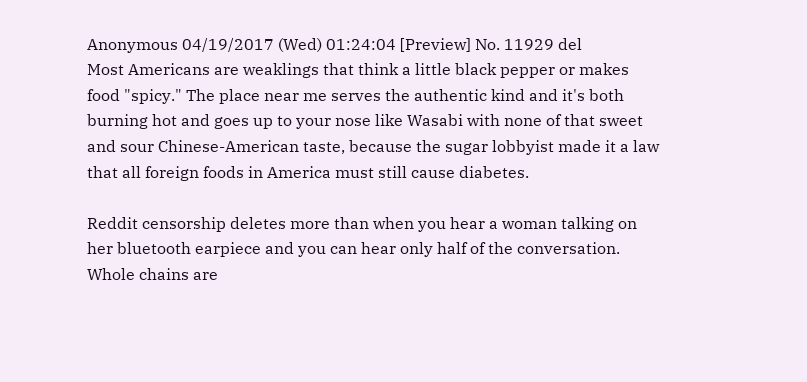Anonymous 04/19/2017 (Wed) 01:24:04 [Preview] No. 11929 del
Most Americans are weaklings that think a little black pepper or makes food "spicy." The place near me serves the authentic kind and it's both burning hot and goes up to your nose like Wasabi with none of that sweet and sour Chinese-American taste, because the sugar lobbyist made it a law that all foreign foods in America must still cause diabetes.

Reddit censorship deletes more than when you hear a woman talking on her bluetooth earpiece and you can hear only half of the conversation. Whole chains are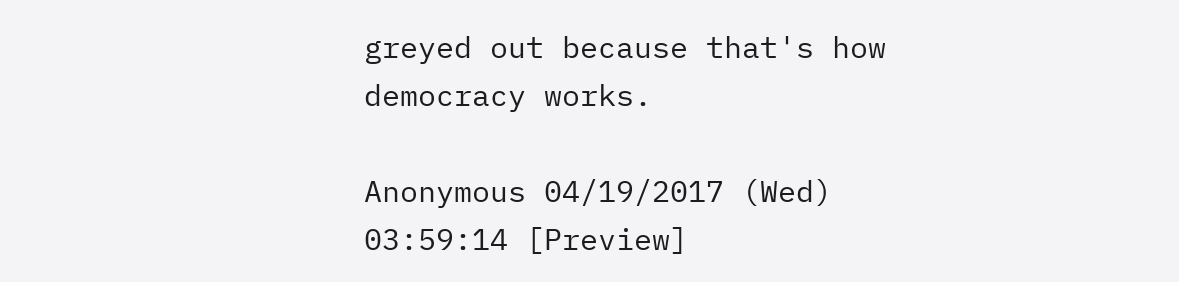greyed out because that's how democracy works.

Anonymous 04/19/2017 (Wed) 03:59:14 [Preview]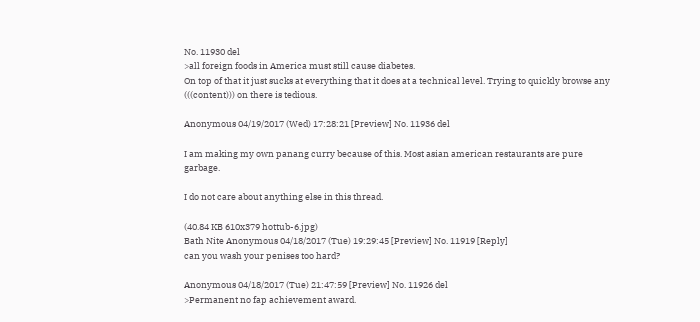No. 11930 del
>all foreign foods in America must still cause diabetes.
On top of that it just sucks at everything that it does at a technical level. Trying to quickly browse any (((content))) on there is tedious.

Anonymous 04/19/2017 (Wed) 17:28:21 [Preview] No. 11936 del

I am making my own panang curry because of this. Most asian american restaurants are pure garbage.

I do not care about anything else in this thread.

(40.84 KB 610x379 hottub-6.jpg)
Bath Nite Anonymous 04/18/2017 (Tue) 19:29:45 [Preview] No. 11919 [Reply]
can you wash your penises too hard?

Anonymous 04/18/2017 (Tue) 21:47:59 [Preview] No. 11926 del
>Permanent no fap achievement award.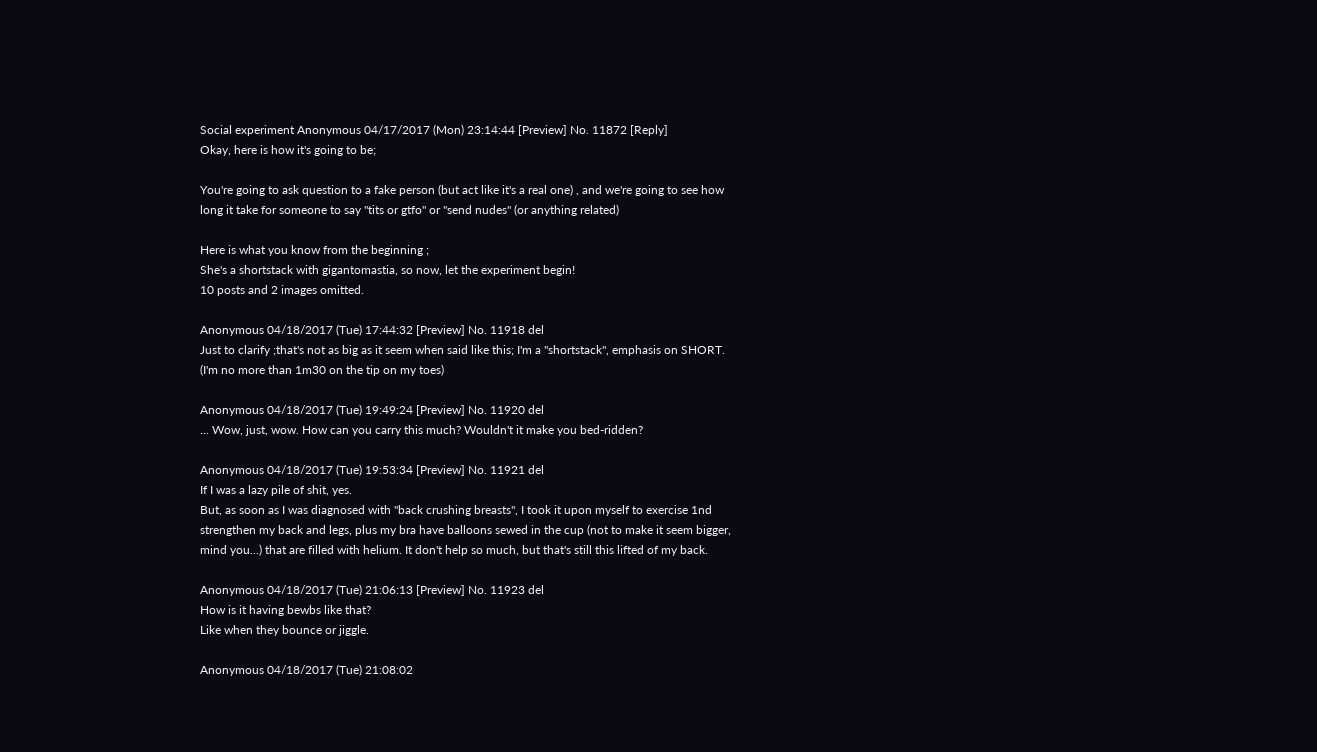Social experiment Anonymous 04/17/2017 (Mon) 23:14:44 [Preview] No. 11872 [Reply]
Okay, here is how it's going to be;

You're going to ask question to a fake person (but act like it's a real one) , and we're going to see how long it take for someone to say "tits or gtfo" or "send nudes" (or anything related)

Here is what you know from the beginning ;
She's a shortstack with gigantomastia, so now, let the experiment begin!
10 posts and 2 images omitted.

Anonymous 04/18/2017 (Tue) 17:44:32 [Preview] No. 11918 del
Just to clarify ;that's not as big as it seem when said like this; I'm a "shortstack", emphasis on SHORT. (I'm no more than 1m30 on the tip on my toes)

Anonymous 04/18/2017 (Tue) 19:49:24 [Preview] No. 11920 del
... Wow, just, wow. How can you carry this much? Wouldn't it make you bed-ridden?

Anonymous 04/18/2017 (Tue) 19:53:34 [Preview] No. 11921 del
If I was a lazy pile of shit, yes.
But, as soon as I was diagnosed with "back crushing breasts", I took it upon myself to exercise 1nd strengthen my back and legs, plus my bra have balloons sewed in the cup (not to make it seem bigger, mind you...) that are filled with helium. It don't help so much, but that's still this lifted of my back.

Anonymous 04/18/2017 (Tue) 21:06:13 [Preview] No. 11923 del
How is it having bewbs like that?
Like when they bounce or jiggle.

Anonymous 04/18/2017 (Tue) 21:08:02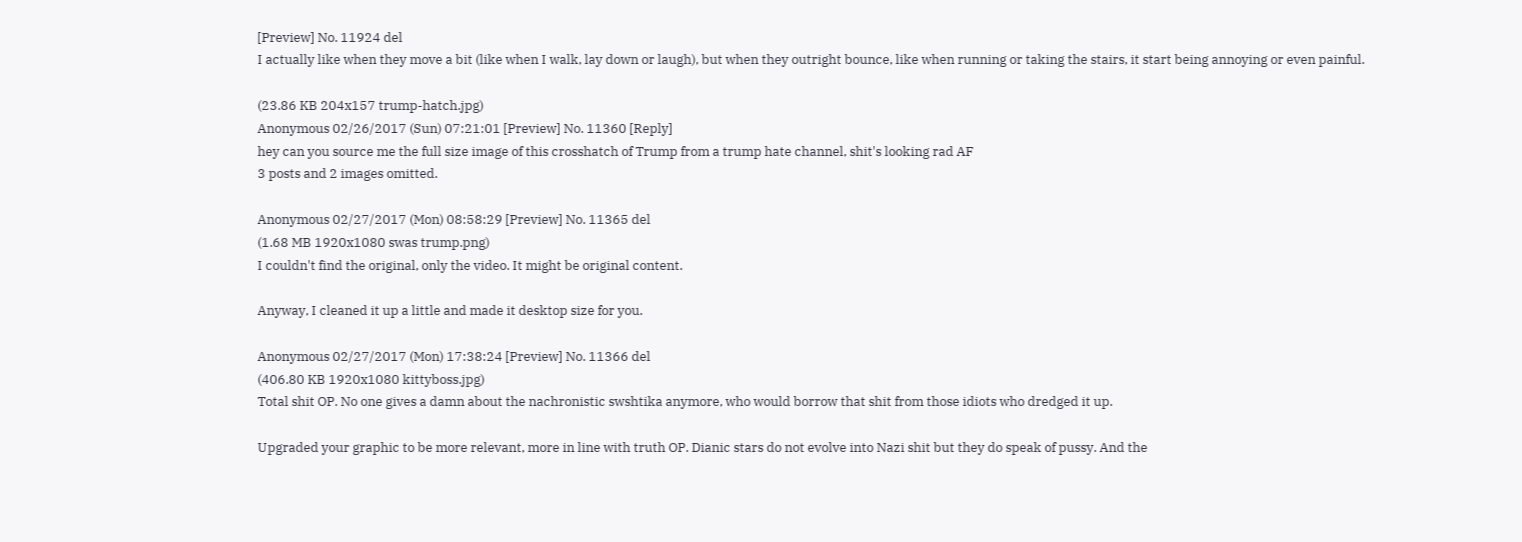[Preview] No. 11924 del
I actually like when they move a bit (like when I walk, lay down or laugh), but when they outright bounce, like when running or taking the stairs, it start being annoying or even painful.

(23.86 KB 204x157 trump-hatch.jpg)
Anonymous 02/26/2017 (Sun) 07:21:01 [Preview] No. 11360 [Reply]
hey can you source me the full size image of this crosshatch of Trump from a trump hate channel, shit's looking rad AF
3 posts and 2 images omitted.

Anonymous 02/27/2017 (Mon) 08:58:29 [Preview] No. 11365 del
(1.68 MB 1920x1080 swas trump.png)
I couldn't find the original, only the video. It might be original content.

Anyway, I cleaned it up a little and made it desktop size for you.

Anonymous 02/27/2017 (Mon) 17:38:24 [Preview] No. 11366 del
(406.80 KB 1920x1080 kittyboss.jpg)
Total shit OP. No one gives a damn about the nachronistic swshtika anymore, who would borrow that shit from those idiots who dredged it up.

Upgraded your graphic to be more relevant, more in line with truth OP. Dianic stars do not evolve into Nazi shit but they do speak of pussy. And the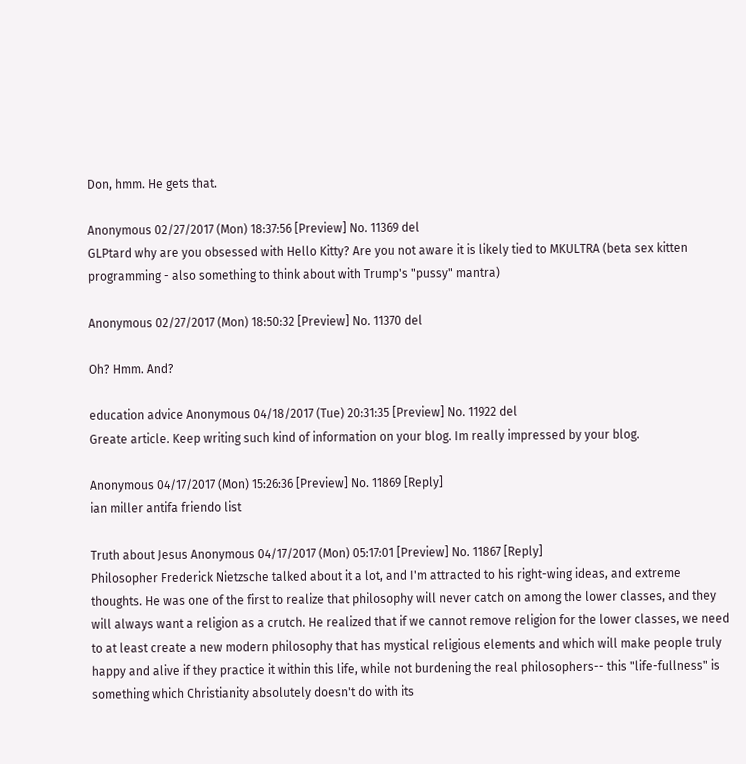Don, hmm. He gets that.

Anonymous 02/27/2017 (Mon) 18:37:56 [Preview] No. 11369 del
GLPtard why are you obsessed with Hello Kitty? Are you not aware it is likely tied to MKULTRA (beta sex kitten programming - also something to think about with Trump's "pussy" mantra)

Anonymous 02/27/2017 (Mon) 18:50:32 [Preview] No. 11370 del

Oh? Hmm. And?

education advice Anonymous 04/18/2017 (Tue) 20:31:35 [Preview] No. 11922 del
Greate article. Keep writing such kind of information on your blog. Im really impressed by your blog.

Anonymous 04/17/2017 (Mon) 15:26:36 [Preview] No. 11869 [Reply]
ian miller antifa friendo list

Truth about Jesus Anonymous 04/17/2017 (Mon) 05:17:01 [Preview] No. 11867 [Reply]
Philosopher Frederick Nietzsche talked about it a lot, and I'm attracted to his right-wing ideas, and extreme thoughts. He was one of the first to realize that philosophy will never catch on among the lower classes, and they will always want a religion as a crutch. He realized that if we cannot remove religion for the lower classes, we need to at least create a new modern philosophy that has mystical religious elements and which will make people truly happy and alive if they practice it within this life, while not burdening the real philosophers-- this "life-fullness" is something which Christianity absolutely doesn't do with its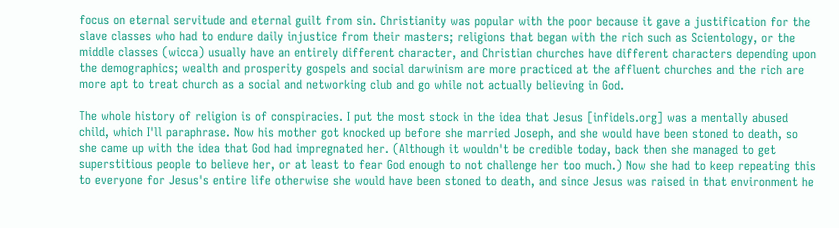focus on eternal servitude and eternal guilt from sin. Christianity was popular with the poor because it gave a justification for the slave classes who had to endure daily injustice from their masters; religions that began with the rich such as Scientology, or the middle classes (wicca) usually have an entirely different character, and Christian churches have different characters depending upon the demographics; wealth and prosperity gospels and social darwinism are more practiced at the affluent churches and the rich are more apt to treat church as a social and networking club and go while not actually believing in God.

The whole history of religion is of conspiracies. I put the most stock in the idea that Jesus [infidels.org] was a mentally abused child, which I'll paraphrase. Now his mother got knocked up before she married Joseph, and she would have been stoned to death, so she came up with the idea that God had impregnated her. (Although it wouldn't be credible today, back then she managed to get superstitious people to believe her, or at least to fear God enough to not challenge her too much.) Now she had to keep repeating this to everyone for Jesus's entire life otherwise she would have been stoned to death, and since Jesus was raised in that environment he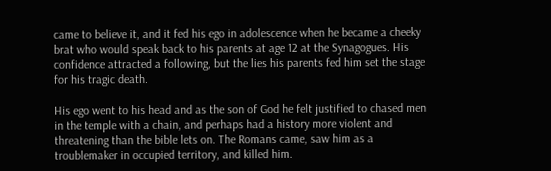came to believe it, and it fed his ego in adolescence when he became a cheeky brat who would speak back to his parents at age 12 at the Synagogues. His confidence attracted a following, but the lies his parents fed him set the stage for his tragic death.

His ego went to his head and as the son of God he felt justified to chased men in the temple with a chain, and perhaps had a history more violent and threatening than the bible lets on. The Romans came, saw him as a troublemaker in occupied territory, and killed him.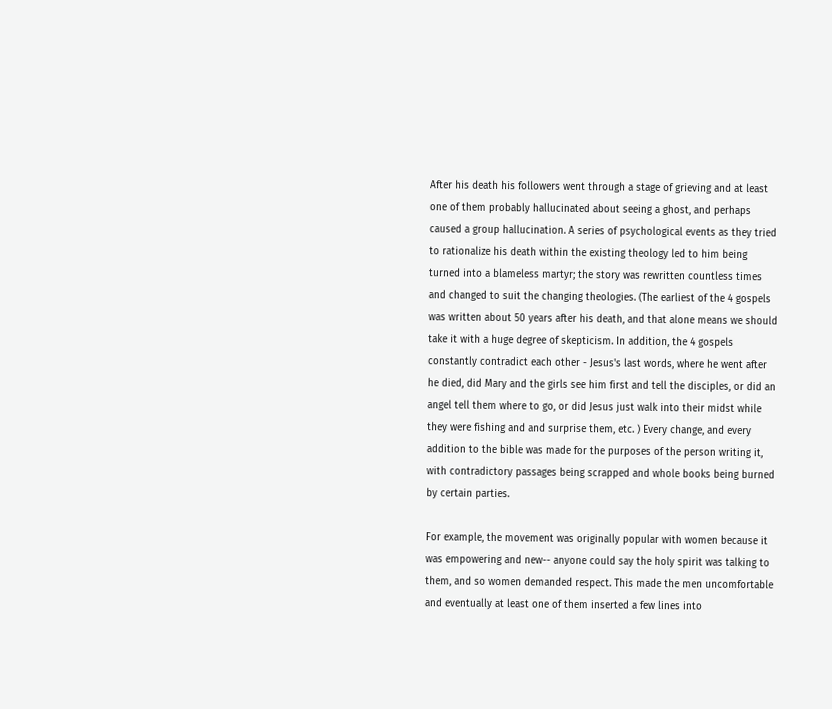After his death his followers went through a stage of grieving and at least one of them probably hallucinated about seeing a ghost, and perhaps caused a group hallucination. A series of psychological events as they tried to rationalize his death within the existing theology led to him being turned into a blameless martyr; the story was rewritten countless times and changed to suit the changing theologies. (The earliest of the 4 gospels was written about 50 years after his death, and that alone means we should take it with a huge degree of skepticism. In addition, the 4 gospels constantly contradict each other - Jesus's last words, where he went after he died, did Mary and the girls see him first and tell the disciples, or did an angel tell them where to go, or did Jesus just walk into their midst while they were fishing and and surprise them, etc. ) Every change, and every addition to the bible was made for the purposes of the person writing it, with contradictory passages being scrapped and whole books being burned by certain parties.

For example, the movement was originally popular with women because it was empowering and new-- anyone could say the holy spirit was talking to them, and so women demanded respect. This made the men uncomfortable and eventually at least one of them inserted a few lines into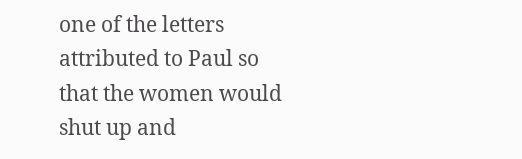one of the letters attributed to Paul so that the women would shut up and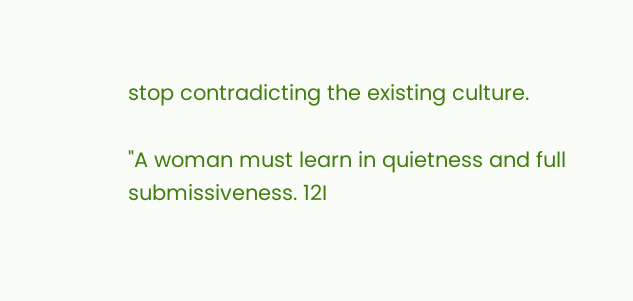stop contradicting the existing culture.

"A woman must learn in quietness and full submissiveness. 12I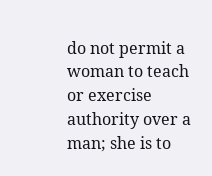do not permit a woman to teach or exercise authority over a man; she is to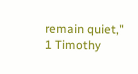remain quiet,"
1 Timothy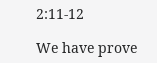2:11-12

We have prove